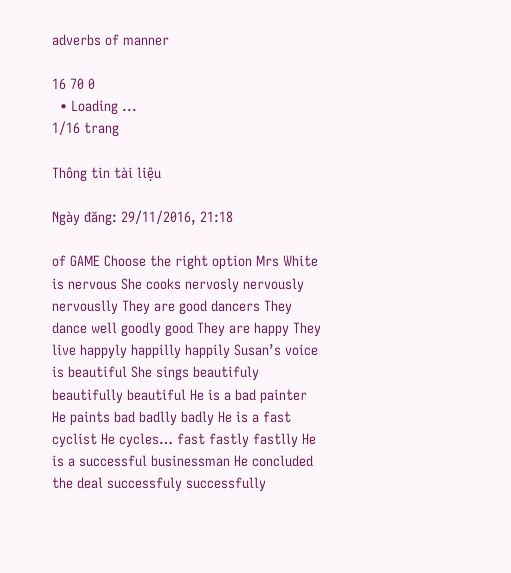adverbs of manner

16 70 0
  • Loading ...
1/16 trang

Thông tin tài liệu

Ngày đăng: 29/11/2016, 21:18

of GAME Choose the right option Mrs White is nervous She cooks nervosly nervously nervouslly They are good dancers They dance well goodly good They are happy They live happyly happilly happily Susan’s voice is beautiful She sings beautifuly beautifully beautiful He is a bad painter He paints bad badlly badly He is a fast cyclist He cycles… fast fastly fastlly He is a successful businessman He concluded the deal successfuly successfully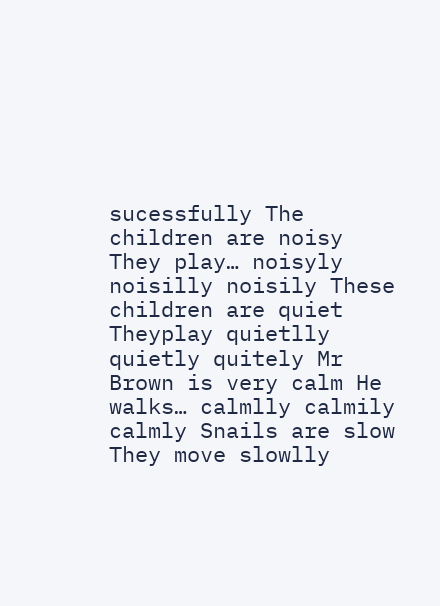sucessfully The children are noisy They play… noisyly noisilly noisily These children are quiet Theyplay quietlly quietly quitely Mr Brown is very calm He walks… calmlly calmily calmly Snails are slow They move slowlly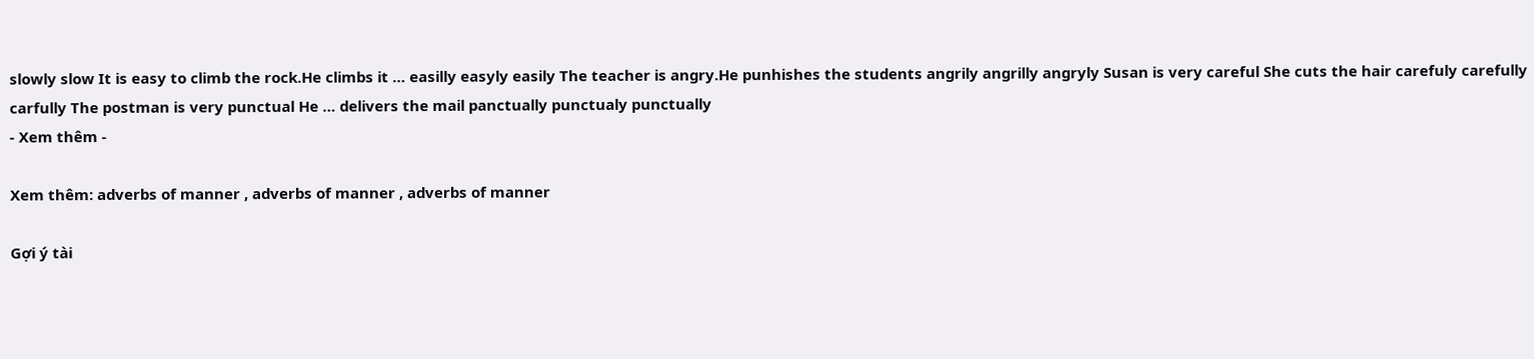slowly slow It is easy to climb the rock.He climbs it … easilly easyly easily The teacher is angry.He punhishes the students angrily angrilly angryly Susan is very careful She cuts the hair carefuly carefully carfully The postman is very punctual He … delivers the mail panctually punctualy punctually
- Xem thêm -

Xem thêm: adverbs of manner , adverbs of manner , adverbs of manner

Gợi ý tài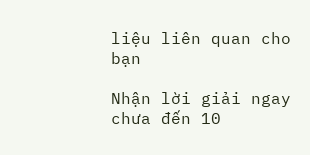liệu liên quan cho bạn

Nhận lời giải ngay chưa đến 10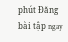phút Đăng bài tập ngay